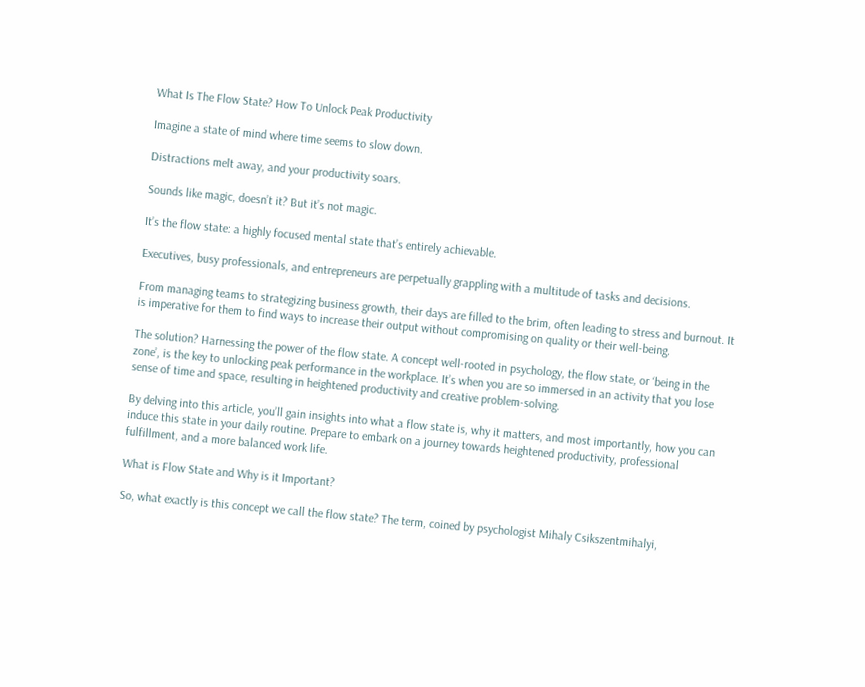What Is The Flow State? How To Unlock Peak Productivity

Imagine a state of mind where time seems to slow down.

Distractions melt away, and your productivity soars.

Sounds like magic, doesn’t it? But it’s not magic.

It’s the flow state: a highly focused mental state that’s entirely achievable.

Executives, busy professionals, and entrepreneurs are perpetually grappling with a multitude of tasks and decisions.

From managing teams to strategizing business growth, their days are filled to the brim, often leading to stress and burnout. It is imperative for them to find ways to increase their output without compromising on quality or their well-being.

The solution? Harnessing the power of the flow state. A concept well-rooted in psychology, the flow state, or ‘being in the zone’, is the key to unlocking peak performance in the workplace. It’s when you are so immersed in an activity that you lose sense of time and space, resulting in heightened productivity and creative problem-solving.

By delving into this article, you’ll gain insights into what a flow state is, why it matters, and most importantly, how you can induce this state in your daily routine. Prepare to embark on a journey towards heightened productivity, professional fulfillment, and a more balanced work life.

What is Flow State and Why is it Important?

So, what exactly is this concept we call the flow state? The term, coined by psychologist Mihaly Csikszentmihalyi,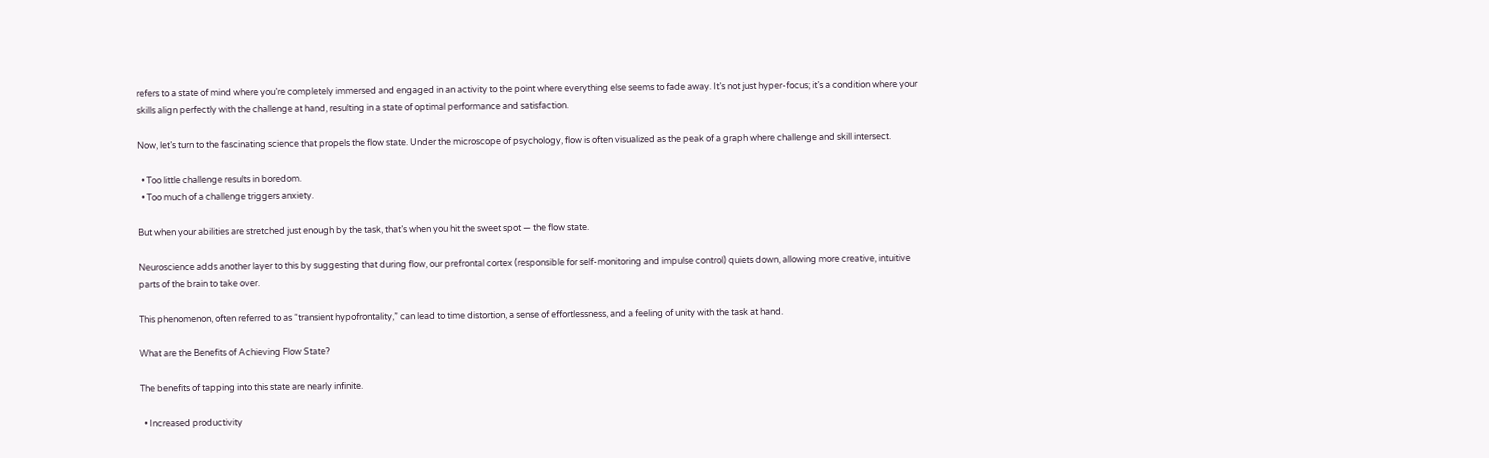refers to a state of mind where you’re completely immersed and engaged in an activity to the point where everything else seems to fade away. It’s not just hyper-focus; it’s a condition where your skills align perfectly with the challenge at hand, resulting in a state of optimal performance and satisfaction.

Now, let’s turn to the fascinating science that propels the flow state. Under the microscope of psychology, flow is often visualized as the peak of a graph where challenge and skill intersect.

  • Too little challenge results in boredom.
  • Too much of a challenge triggers anxiety.

But when your abilities are stretched just enough by the task, that’s when you hit the sweet spot — the flow state.

Neuroscience adds another layer to this by suggesting that during flow, our prefrontal cortex (responsible for self-monitoring and impulse control) quiets down, allowing more creative, intuitive parts of the brain to take over.

This phenomenon, often referred to as “transient hypofrontality,” can lead to time distortion, a sense of effortlessness, and a feeling of unity with the task at hand.

What are the Benefits of Achieving Flow State?

The benefits of tapping into this state are nearly infinite.

  • Increased productivity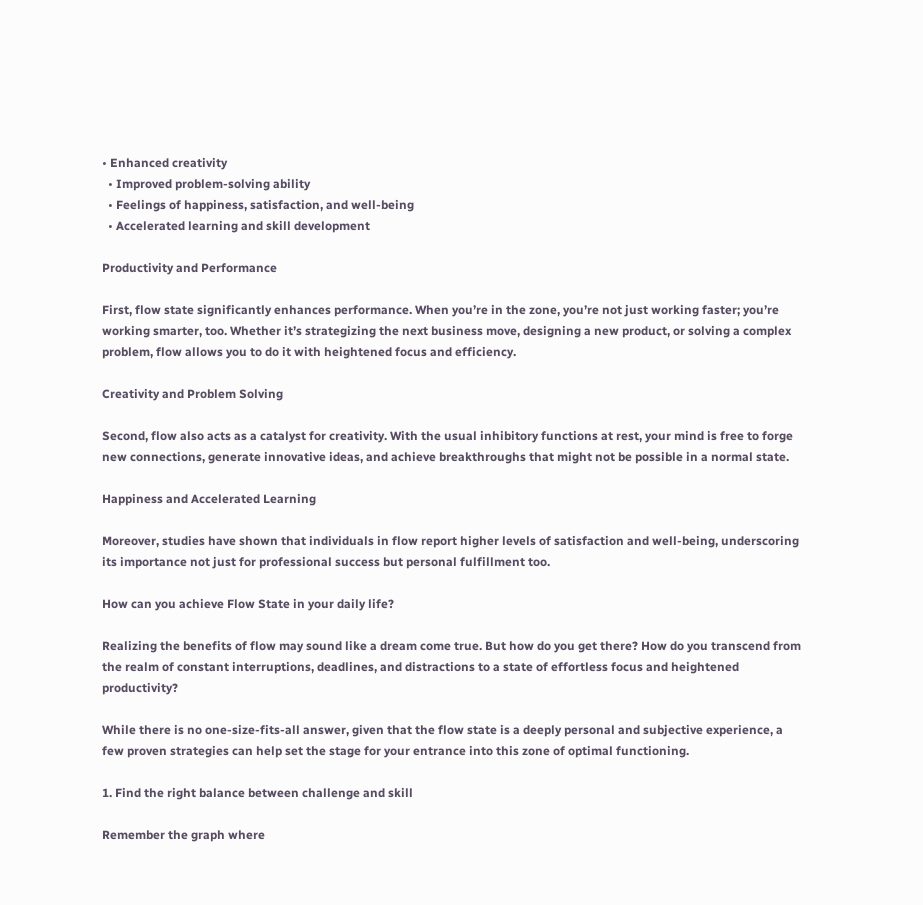• Enhanced creativity
  • Improved problem-solving ability
  • Feelings of happiness, satisfaction, and well-being
  • Accelerated learning and skill development

Productivity and Performance

First, flow state significantly enhances performance. When you’re in the zone, you’re not just working faster; you’re working smarter, too. Whether it’s strategizing the next business move, designing a new product, or solving a complex problem, flow allows you to do it with heightened focus and efficiency.

Creativity and Problem Solving

Second, flow also acts as a catalyst for creativity. With the usual inhibitory functions at rest, your mind is free to forge new connections, generate innovative ideas, and achieve breakthroughs that might not be possible in a normal state.

Happiness and Accelerated Learning

Moreover, studies have shown that individuals in flow report higher levels of satisfaction and well-being, underscoring its importance not just for professional success but personal fulfillment too.

How can you achieve Flow State in your daily life?

Realizing the benefits of flow may sound like a dream come true. But how do you get there? How do you transcend from the realm of constant interruptions, deadlines, and distractions to a state of effortless focus and heightened productivity?

While there is no one-size-fits-all answer, given that the flow state is a deeply personal and subjective experience, a few proven strategies can help set the stage for your entrance into this zone of optimal functioning.

1. Find the right balance between challenge and skill

Remember the graph where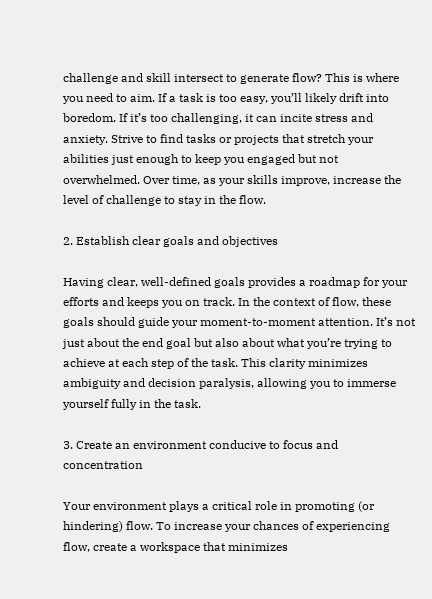challenge and skill intersect to generate flow? This is where you need to aim. If a task is too easy, you’ll likely drift into boredom. If it’s too challenging, it can incite stress and anxiety. Strive to find tasks or projects that stretch your abilities just enough to keep you engaged but not overwhelmed. Over time, as your skills improve, increase the level of challenge to stay in the flow.

2. Establish clear goals and objectives

Having clear, well-defined goals provides a roadmap for your efforts and keeps you on track. In the context of flow, these goals should guide your moment-to-moment attention. It’s not just about the end goal but also about what you’re trying to achieve at each step of the task. This clarity minimizes ambiguity and decision paralysis, allowing you to immerse yourself fully in the task.

3. Create an environment conducive to focus and concentration

Your environment plays a critical role in promoting (or hindering) flow. To increase your chances of experiencing flow, create a workspace that minimizes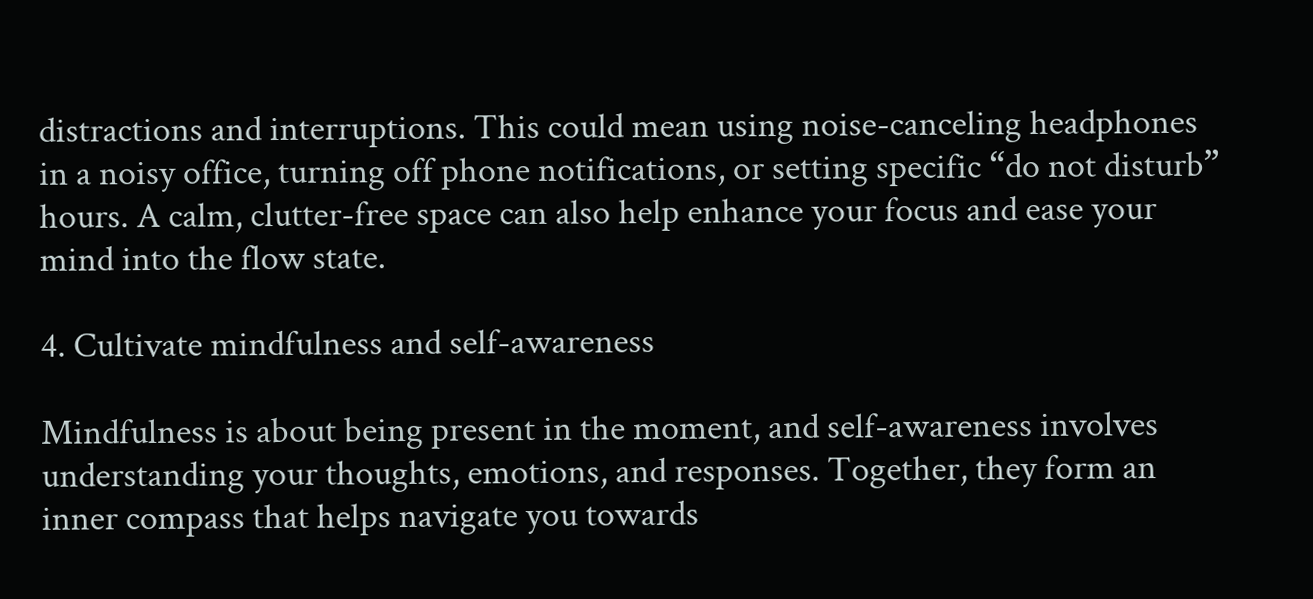distractions and interruptions. This could mean using noise-canceling headphones in a noisy office, turning off phone notifications, or setting specific “do not disturb” hours. A calm, clutter-free space can also help enhance your focus and ease your mind into the flow state.

4. Cultivate mindfulness and self-awareness

Mindfulness is about being present in the moment, and self-awareness involves understanding your thoughts, emotions, and responses. Together, they form an inner compass that helps navigate you towards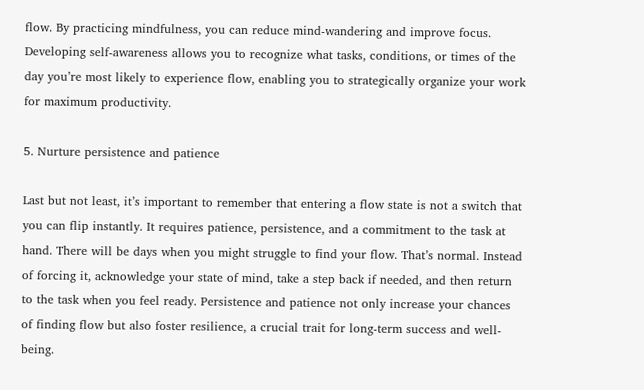flow. By practicing mindfulness, you can reduce mind-wandering and improve focus. Developing self-awareness allows you to recognize what tasks, conditions, or times of the day you’re most likely to experience flow, enabling you to strategically organize your work for maximum productivity.

5. Nurture persistence and patience

Last but not least, it’s important to remember that entering a flow state is not a switch that you can flip instantly. It requires patience, persistence, and a commitment to the task at hand. There will be days when you might struggle to find your flow. That’s normal. Instead of forcing it, acknowledge your state of mind, take a step back if needed, and then return to the task when you feel ready. Persistence and patience not only increase your chances of finding flow but also foster resilience, a crucial trait for long-term success and well-being.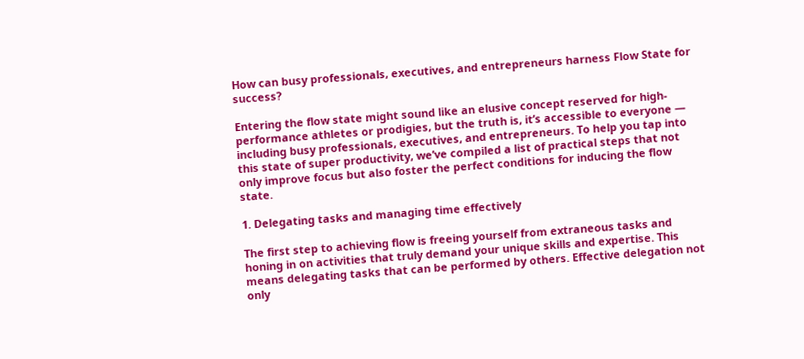How can busy professionals, executives, and entrepreneurs harness Flow State for success?

Entering the flow state might sound like an elusive concept reserved for high-performance athletes or prodigies, but the truth is, it’s accessible to everyone — including busy professionals, executives, and entrepreneurs. To help you tap into this state of super productivity, we’ve compiled a list of practical steps that not only improve focus but also foster the perfect conditions for inducing the flow state.

1. Delegating tasks and managing time effectively

The first step to achieving flow is freeing yourself from extraneous tasks and honing in on activities that truly demand your unique skills and expertise. This means delegating tasks that can be performed by others. Effective delegation not only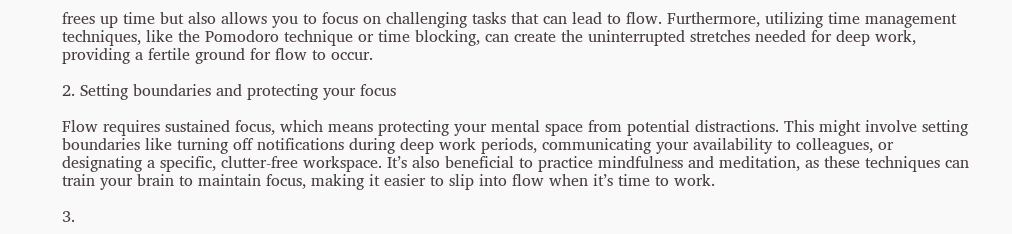frees up time but also allows you to focus on challenging tasks that can lead to flow. Furthermore, utilizing time management techniques, like the Pomodoro technique or time blocking, can create the uninterrupted stretches needed for deep work, providing a fertile ground for flow to occur.

2. Setting boundaries and protecting your focus

Flow requires sustained focus, which means protecting your mental space from potential distractions. This might involve setting boundaries like turning off notifications during deep work periods, communicating your availability to colleagues, or designating a specific, clutter-free workspace. It’s also beneficial to practice mindfulness and meditation, as these techniques can train your brain to maintain focus, making it easier to slip into flow when it’s time to work.

3.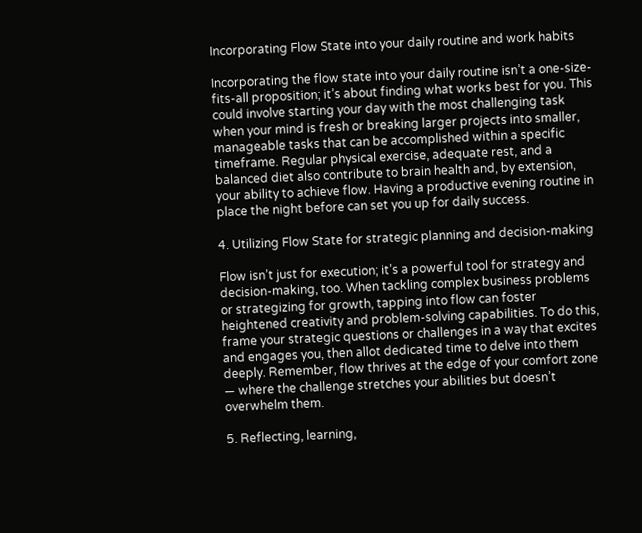Incorporating Flow State into your daily routine and work habits

Incorporating the flow state into your daily routine isn’t a one-size-fits-all proposition; it’s about finding what works best for you. This could involve starting your day with the most challenging task when your mind is fresh or breaking larger projects into smaller, manageable tasks that can be accomplished within a specific timeframe. Regular physical exercise, adequate rest, and a balanced diet also contribute to brain health and, by extension, your ability to achieve flow. Having a productive evening routine in place the night before can set you up for daily success.

4. Utilizing Flow State for strategic planning and decision-making

Flow isn’t just for execution; it’s a powerful tool for strategy and decision-making, too. When tackling complex business problems or strategizing for growth, tapping into flow can foster heightened creativity and problem-solving capabilities. To do this, frame your strategic questions or challenges in a way that excites and engages you, then allot dedicated time to delve into them deeply. Remember, flow thrives at the edge of your comfort zone — where the challenge stretches your abilities but doesn’t overwhelm them.

5. Reflecting, learning,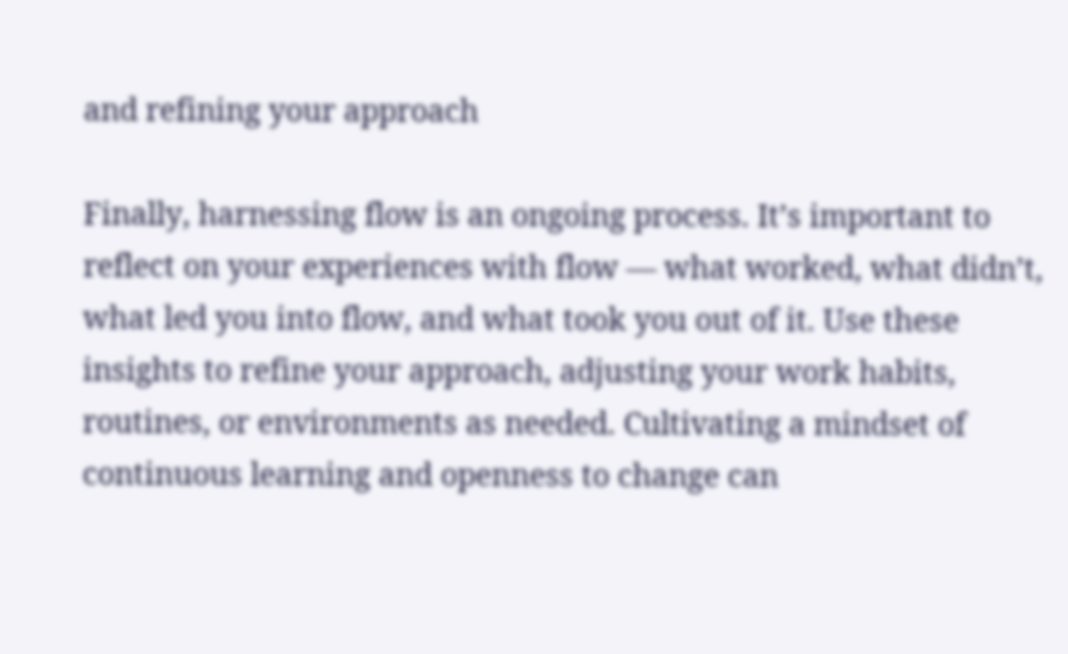and refining your approach

Finally, harnessing flow is an ongoing process. It’s important to reflect on your experiences with flow — what worked, what didn’t, what led you into flow, and what took you out of it. Use these insights to refine your approach, adjusting your work habits, routines, or environments as needed. Cultivating a mindset of continuous learning and openness to change can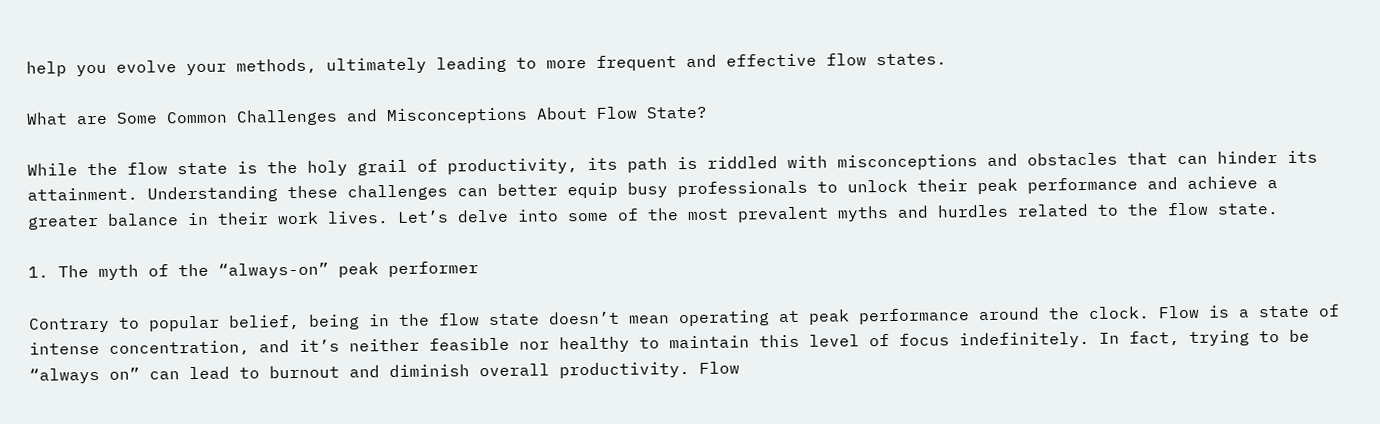help you evolve your methods, ultimately leading to more frequent and effective flow states.

What are Some Common Challenges and Misconceptions About Flow State?

While the flow state is the holy grail of productivity, its path is riddled with misconceptions and obstacles that can hinder its attainment. Understanding these challenges can better equip busy professionals to unlock their peak performance and achieve a greater balance in their work lives. Let’s delve into some of the most prevalent myths and hurdles related to the flow state.

1. The myth of the “always-on” peak performer

Contrary to popular belief, being in the flow state doesn’t mean operating at peak performance around the clock. Flow is a state of intense concentration, and it’s neither feasible nor healthy to maintain this level of focus indefinitely. In fact, trying to be “always on” can lead to burnout and diminish overall productivity. Flow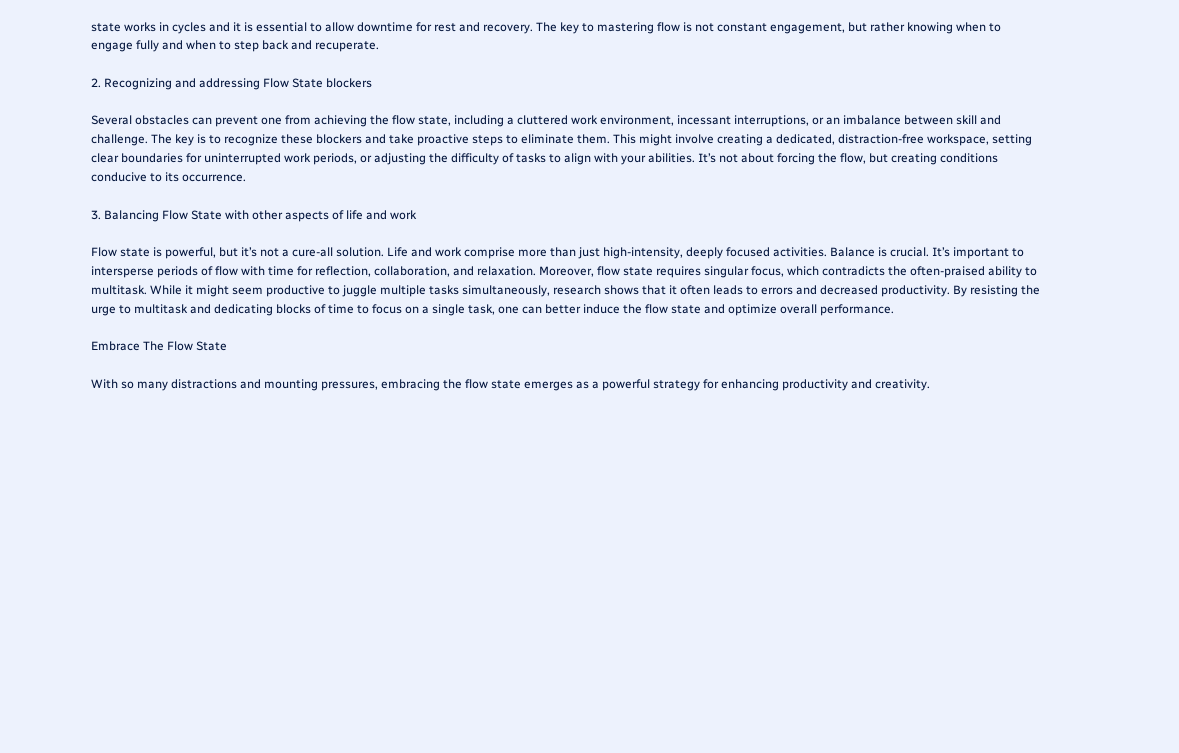state works in cycles and it is essential to allow downtime for rest and recovery. The key to mastering flow is not constant engagement, but rather knowing when to engage fully and when to step back and recuperate.

2. Recognizing and addressing Flow State blockers

Several obstacles can prevent one from achieving the flow state, including a cluttered work environment, incessant interruptions, or an imbalance between skill and challenge. The key is to recognize these blockers and take proactive steps to eliminate them. This might involve creating a dedicated, distraction-free workspace, setting clear boundaries for uninterrupted work periods, or adjusting the difficulty of tasks to align with your abilities. It’s not about forcing the flow, but creating conditions conducive to its occurrence.

3. Balancing Flow State with other aspects of life and work

Flow state is powerful, but it’s not a cure-all solution. Life and work comprise more than just high-intensity, deeply focused activities. Balance is crucial. It’s important to intersperse periods of flow with time for reflection, collaboration, and relaxation. Moreover, flow state requires singular focus, which contradicts the often-praised ability to multitask. While it might seem productive to juggle multiple tasks simultaneously, research shows that it often leads to errors and decreased productivity. By resisting the urge to multitask and dedicating blocks of time to focus on a single task, one can better induce the flow state and optimize overall performance.

Embrace The Flow State

With so many distractions and mounting pressures, embracing the flow state emerges as a powerful strategy for enhancing productivity and creativity.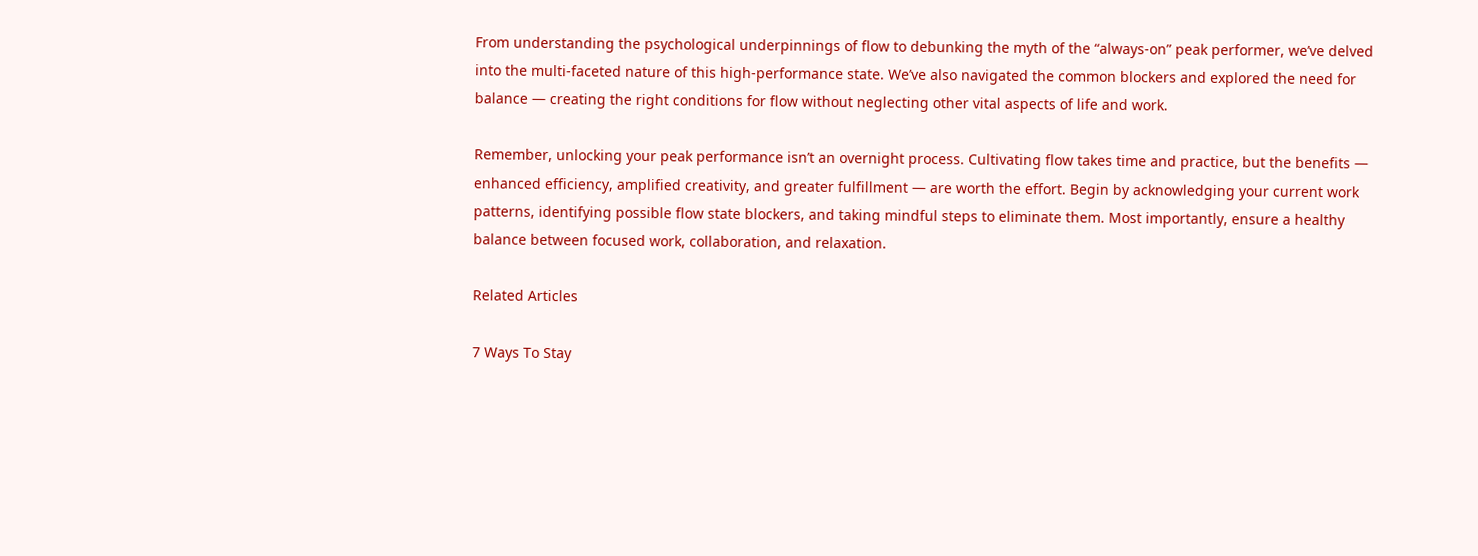From understanding the psychological underpinnings of flow to debunking the myth of the “always-on” peak performer, we’ve delved into the multi-faceted nature of this high-performance state. We’ve also navigated the common blockers and explored the need for balance — creating the right conditions for flow without neglecting other vital aspects of life and work.

Remember, unlocking your peak performance isn’t an overnight process. Cultivating flow takes time and practice, but the benefits — enhanced efficiency, amplified creativity, and greater fulfillment — are worth the effort. Begin by acknowledging your current work patterns, identifying possible flow state blockers, and taking mindful steps to eliminate them. Most importantly, ensure a healthy balance between focused work, collaboration, and relaxation.

Related Articles

7 Ways To Stay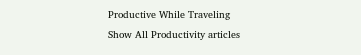Productive While Traveling
Show All Productivity articles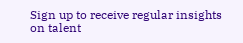Sign up to receive regular insights on talent